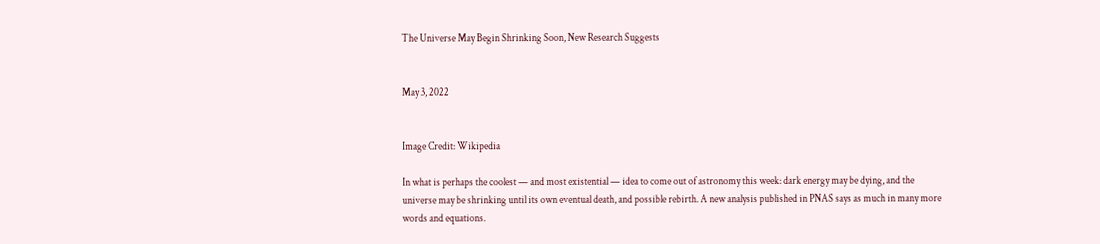The Universe May Begin Shrinking Soon, New Research Suggests


May 3, 2022


Image Credit: Wikipedia

In what is perhaps the coolest — and most existential — idea to come out of astronomy this week: dark energy may be dying, and the universe may be shrinking until its own eventual death, and possible rebirth. A new analysis published in PNAS says as much in many more words and equations.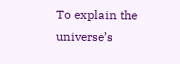To explain the universe’s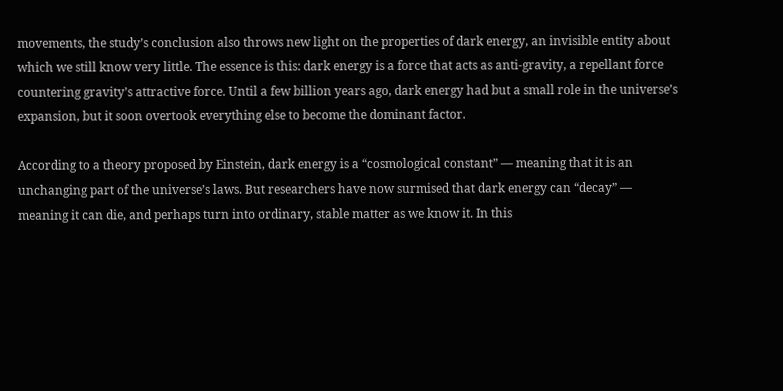movements, the study’s conclusion also throws new light on the properties of dark energy, an invisible entity about which we still know very little. The essence is this: dark energy is a force that acts as anti-gravity, a repellant force countering gravity’s attractive force. Until a few billion years ago, dark energy had but a small role in the universe’s expansion, but it soon overtook everything else to become the dominant factor.

According to a theory proposed by Einstein, dark energy is a “cosmological constant” — meaning that it is an unchanging part of the universe’s laws. But researchers have now surmised that dark energy can “decay” — meaning it can die, and perhaps turn into ordinary, stable matter as we know it. In this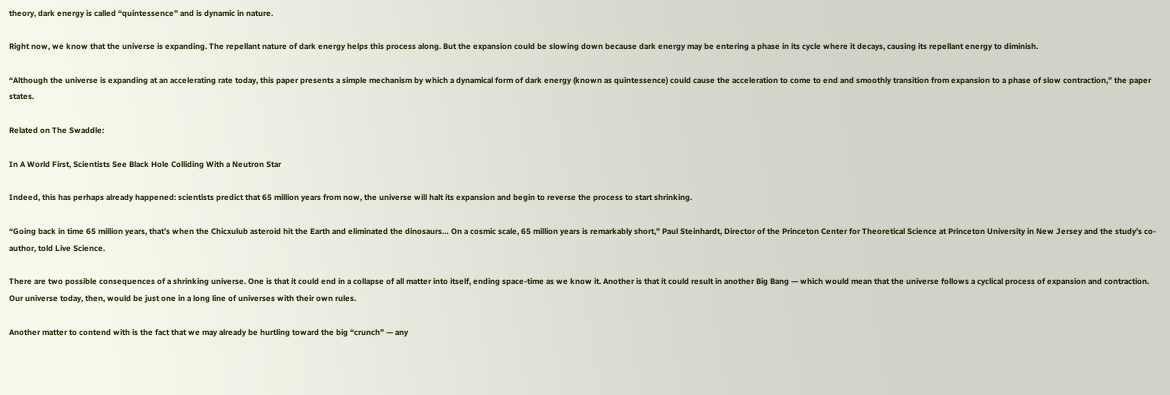theory, dark energy is called “quintessence” and is dynamic in nature.

Right now, we know that the universe is expanding. The repellant nature of dark energy helps this process along. But the expansion could be slowing down because dark energy may be entering a phase in its cycle where it decays, causing its repellant energy to diminish.

“Although the universe is expanding at an accelerating rate today, this paper presents a simple mechanism by which a dynamical form of dark energy (known as quintessence) could cause the acceleration to come to end and smoothly transition from expansion to a phase of slow contraction,” the paper states.

Related on The Swaddle:

In A World First, Scientists See Black Hole Colliding With a Neutron Star

Indeed, this has perhaps already happened: scientists predict that 65 million years from now, the universe will halt its expansion and begin to reverse the process to start shrinking.

“Going back in time 65 million years, that’s when the Chicxulub asteroid hit the Earth and eliminated the dinosaurs… On a cosmic scale, 65 million years is remarkably short,” Paul Steinhardt, Director of the Princeton Center for Theoretical Science at Princeton University in New Jersey and the study’s co-author, told Live Science.

There are two possible consequences of a shrinking universe. One is that it could end in a collapse of all matter into itself, ending space-time as we know it. Another is that it could result in another Big Bang — which would mean that the universe follows a cyclical process of expansion and contraction. Our universe today, then, would be just one in a long line of universes with their own rules.

Another matter to contend with is the fact that we may already be hurtling toward the big “crunch” — any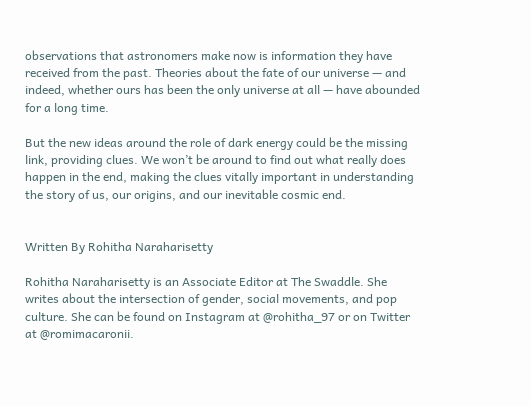observations that astronomers make now is information they have received from the past. Theories about the fate of our universe — and indeed, whether ours has been the only universe at all — have abounded for a long time.

But the new ideas around the role of dark energy could be the missing link, providing clues. We won’t be around to find out what really does happen in the end, making the clues vitally important in understanding the story of us, our origins, and our inevitable cosmic end.


Written By Rohitha Naraharisetty

Rohitha Naraharisetty is an Associate Editor at The Swaddle. She writes about the intersection of gender, social movements, and pop culture. She can be found on Instagram at @rohitha_97 or on Twitter at @romimacaronii.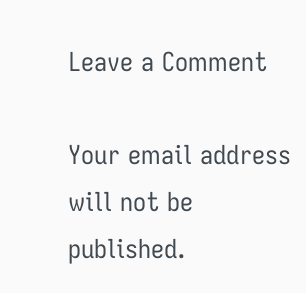Leave a Comment

Your email address will not be published.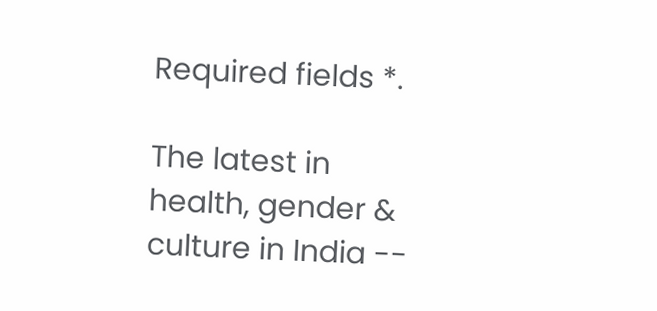Required fields *.

The latest in health, gender & culture in India --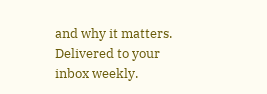and why it matters. Delivered to your inbox weekly.